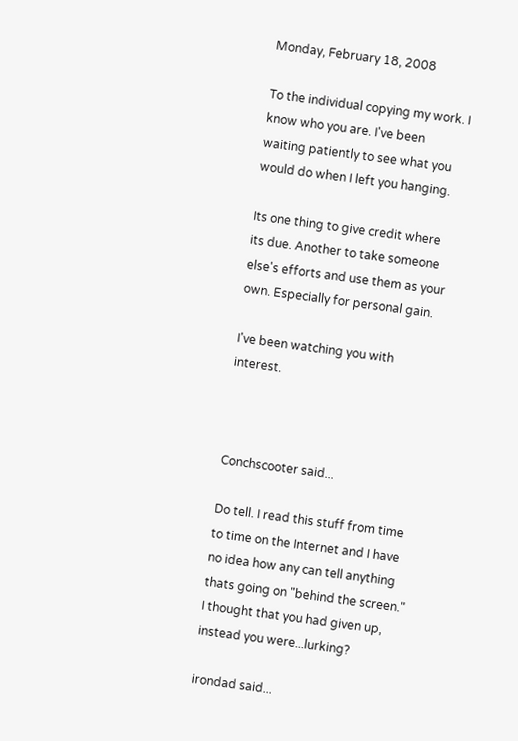Monday, February 18, 2008

To the individual copying my work. I know who you are. I've been waiting patiently to see what you would do when I left you hanging.

Its one thing to give credit where its due. Another to take someone else's efforts and use them as your own. Especially for personal gain.

I've been watching you with interest.



Conchscooter said...

Do tell. I read this stuff from time to time on the Internet and I have no idea how any can tell anything thats going on "behind the screen." I thought that you had given up, instead you were...lurking?

irondad said...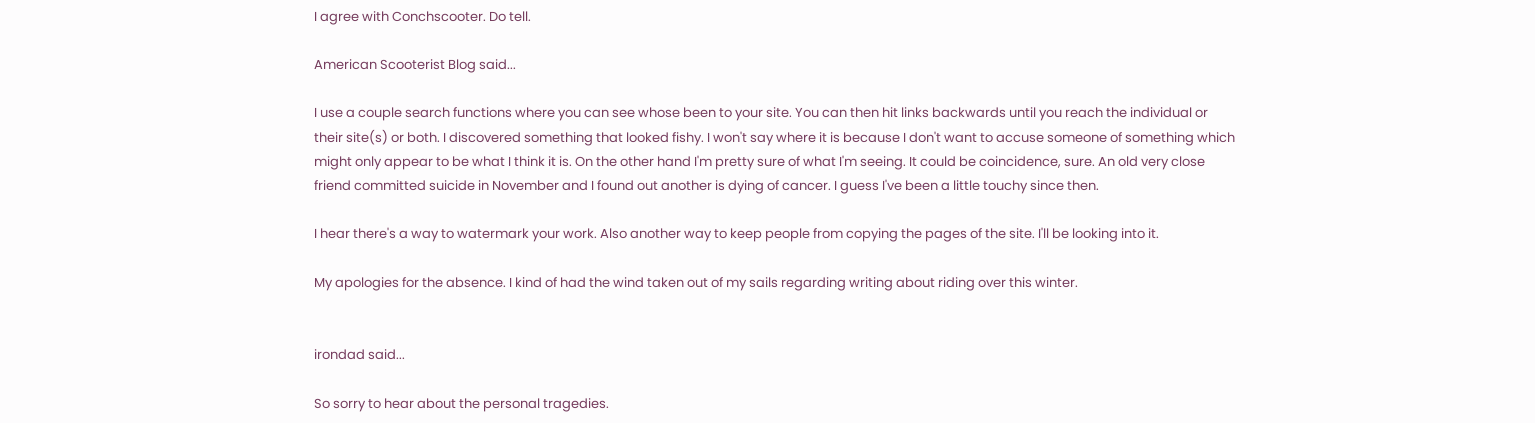I agree with Conchscooter. Do tell.

American Scooterist Blog said...

I use a couple search functions where you can see whose been to your site. You can then hit links backwards until you reach the individual or their site(s) or both. I discovered something that looked fishy. I won't say where it is because I don't want to accuse someone of something which might only appear to be what I think it is. On the other hand I'm pretty sure of what I'm seeing. It could be coincidence, sure. An old very close friend committed suicide in November and I found out another is dying of cancer. I guess I've been a little touchy since then.

I hear there's a way to watermark your work. Also another way to keep people from copying the pages of the site. I'll be looking into it.

My apologies for the absence. I kind of had the wind taken out of my sails regarding writing about riding over this winter.


irondad said...

So sorry to hear about the personal tragedies.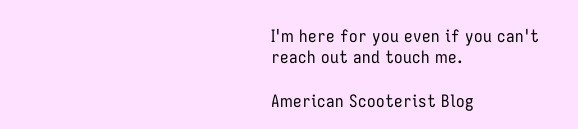I'm here for you even if you can't reach out and touch me.

American Scooterist Blog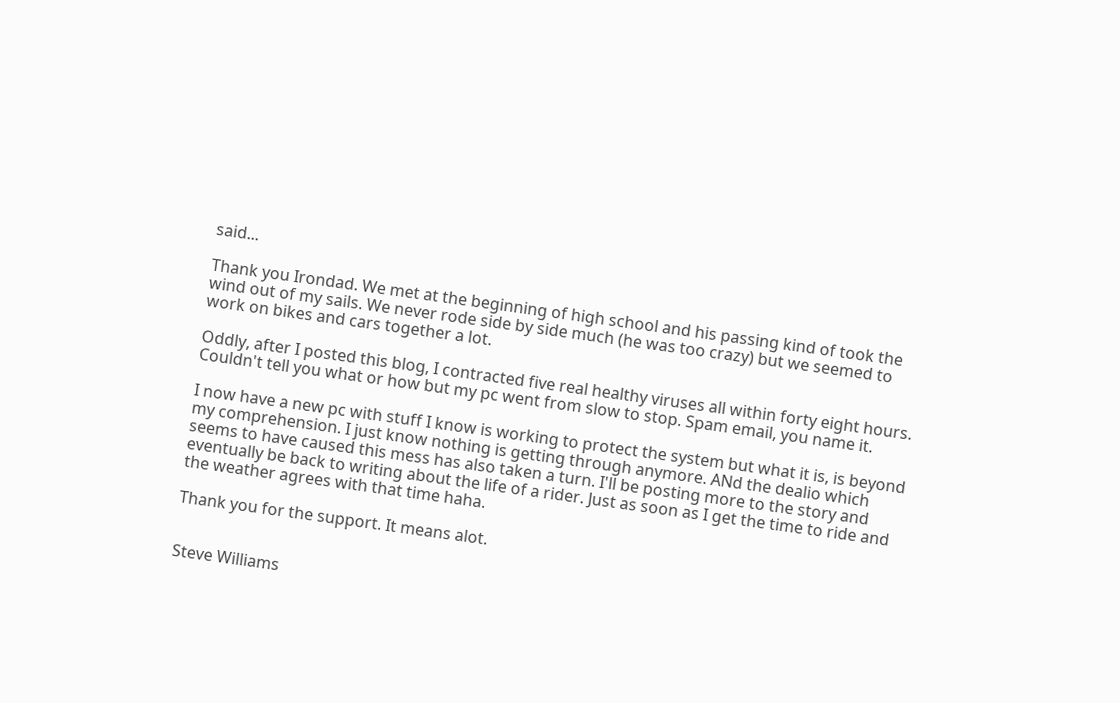said...

Thank you Irondad. We met at the beginning of high school and his passing kind of took the wind out of my sails. We never rode side by side much (he was too crazy) but we seemed to work on bikes and cars together a lot.

Oddly, after I posted this blog, I contracted five real healthy viruses all within forty eight hours. Couldn't tell you what or how but my pc went from slow to stop. Spam email, you name it.

I now have a new pc with stuff I know is working to protect the system but what it is, is beyond my comprehension. I just know nothing is getting through anymore. ANd the dealio which seems to have caused this mess has also taken a turn. I'll be posting more to the story and eventually be back to writing about the life of a rider. Just as soon as I get the time to ride and the weather agrees with that time haha.

Thank you for the support. It means alot.


Steve Williams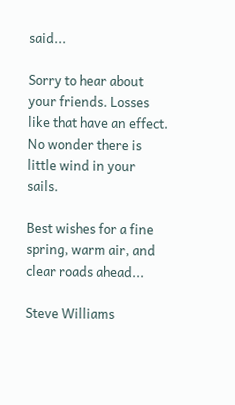said...

Sorry to hear about your friends. Losses like that have an effect. No wonder there is little wind in your sails.

Best wishes for a fine spring, warm air, and clear roads ahead...

Steve Williams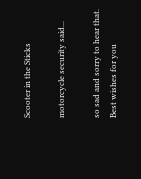Scooter in the Sticks

motorcycle security said...

so sad and sorry to hear that. Best wishes for you